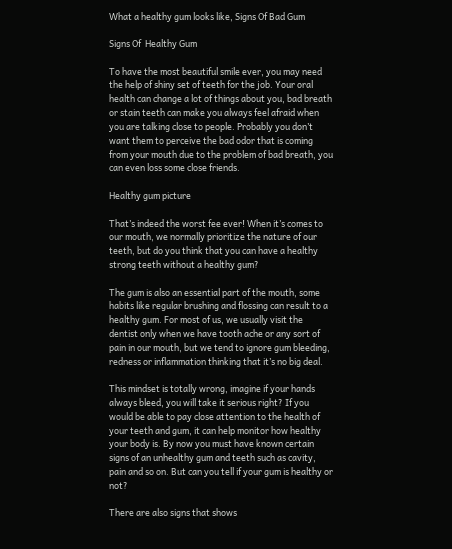What a healthy gum looks like, Signs Of Bad Gum

Signs Of  Healthy Gum

To have the most beautiful smile ever, you may need the help of shiny set of teeth for the job. Your oral health can change a lot of things about you, bad breath or stain teeth can make you always feel afraid when you are talking close to people. Probably you don’t want them to perceive the bad odor that is coming from your mouth due to the problem of bad breath, you can even loss some close friends.

Healthy gum picture

That’s indeed the worst fee ever! When it’s comes to our mouth, we normally prioritize the nature of our teeth, but do you think that you can have a healthy strong teeth without a healthy gum?

The gum is also an essential part of the mouth, some habits like regular brushing and flossing can result to a healthy gum. For most of us, we usually visit the dentist only when we have tooth ache or any sort of pain in our mouth, but we tend to ignore gum bleeding, redness or inflammation thinking that it’s no big deal.

This mindset is totally wrong, imagine if your hands always bleed, you will take it serious right? If you would be able to pay close attention to the health of your teeth and gum, it can help monitor how healthy your body is. By now you must have known certain signs of an unhealthy gum and teeth such as cavity, pain and so on. But can you tell if your gum is healthy or not?

There are also signs that shows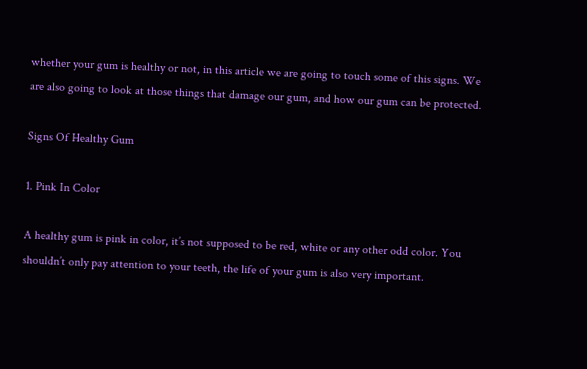whether your gum is healthy or not, in this article we are going to touch some of this signs. We are also going to look at those things that damage our gum, and how our gum can be protected.

Signs Of Healthy Gum

1. Pink In Color

A healthy gum is pink in color, it’s not supposed to be red, white or any other odd color. You shouldn’t only pay attention to your teeth, the life of your gum is also very important.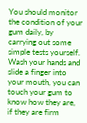You should monitor the condition of your gum daily, by carrying out some simple tests yourself. Wash your hands and slide a finger into your mouth, you can touch your gum to know how they are, if they are firm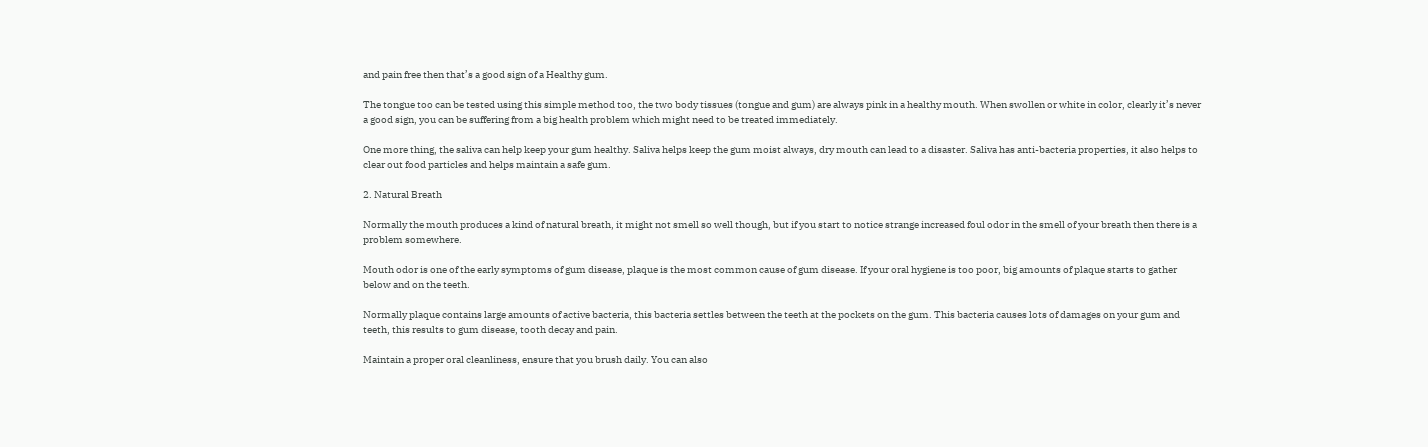and pain free then that’s a good sign of a Healthy gum.

The tongue too can be tested using this simple method too, the two body tissues (tongue and gum) are always pink in a healthy mouth. When swollen or white in color, clearly it’s never a good sign, you can be suffering from a big health problem which might need to be treated immediately.

One more thing, the saliva can help keep your gum healthy. Saliva helps keep the gum moist always, dry mouth can lead to a disaster. Saliva has anti-bacteria properties, it also helps to clear out food particles and helps maintain a safe gum.

2. Natural Breath

Normally the mouth produces a kind of natural breath, it might not smell so well though, but if you start to notice strange increased foul odor in the smell of your breath then there is a problem somewhere.

Mouth odor is one of the early symptoms of gum disease, plaque is the most common cause of gum disease. If your oral hygiene is too poor, big amounts of plaque starts to gather below and on the teeth.

Normally plaque contains large amounts of active bacteria, this bacteria settles between the teeth at the pockets on the gum. This bacteria causes lots of damages on your gum and teeth, this results to gum disease, tooth decay and pain.

Maintain a proper oral cleanliness, ensure that you brush daily. You can also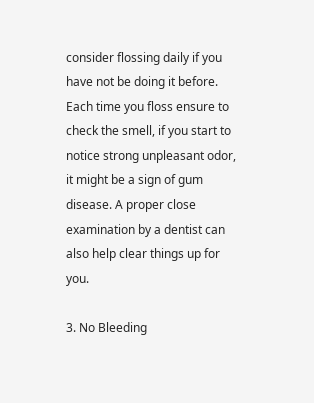consider flossing daily if you have not be doing it before. Each time you floss ensure to check the smell, if you start to notice strong unpleasant odor, it might be a sign of gum disease. A proper close examination by a dentist can also help clear things up for you.

3. No Bleeding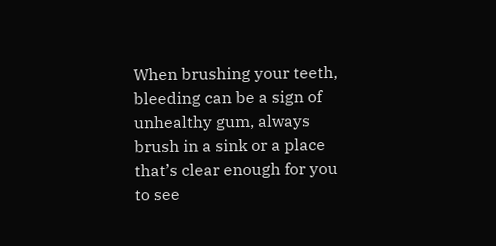When brushing your teeth, bleeding can be a sign of unhealthy gum, always brush in a sink or a place that’s clear enough for you to see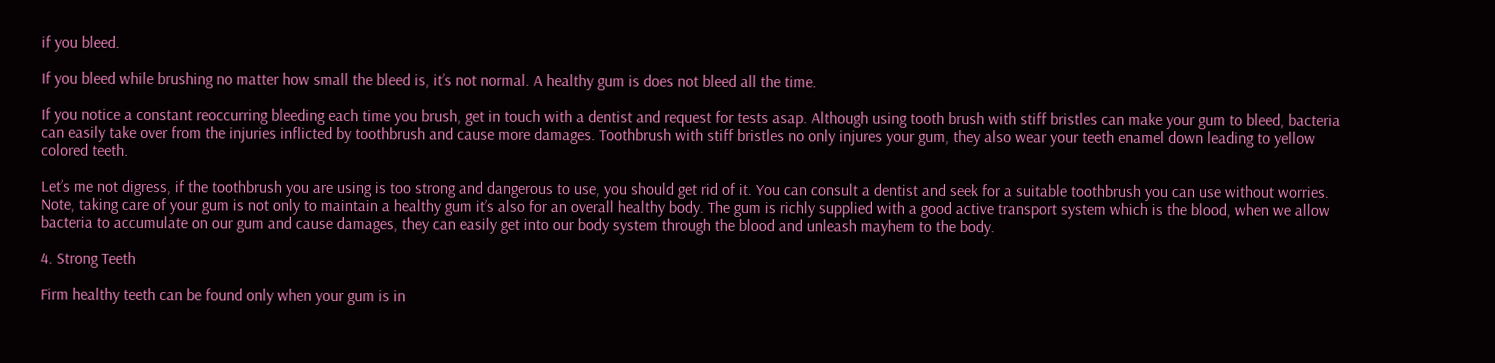if you bleed.

If you bleed while brushing no matter how small the bleed is, it’s not normal. A healthy gum is does not bleed all the time.

If you notice a constant reoccurring bleeding each time you brush, get in touch with a dentist and request for tests asap. Although using tooth brush with stiff bristles can make your gum to bleed, bacteria can easily take over from the injuries inflicted by toothbrush and cause more damages. Toothbrush with stiff bristles no only injures your gum, they also wear your teeth enamel down leading to yellow colored teeth.

Let’s me not digress, if the toothbrush you are using is too strong and dangerous to use, you should get rid of it. You can consult a dentist and seek for a suitable toothbrush you can use without worries. Note, taking care of your gum is not only to maintain a healthy gum it’s also for an overall healthy body. The gum is richly supplied with a good active transport system which is the blood, when we allow bacteria to accumulate on our gum and cause damages, they can easily get into our body system through the blood and unleash mayhem to the body.

4. Strong Teeth

Firm healthy teeth can be found only when your gum is in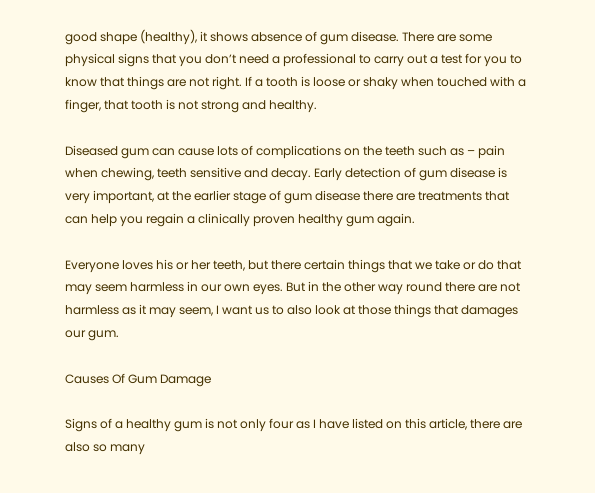good shape (healthy), it shows absence of gum disease. There are some physical signs that you don’t need a professional to carry out a test for you to know that things are not right. If a tooth is loose or shaky when touched with a finger, that tooth is not strong and healthy.

Diseased gum can cause lots of complications on the teeth such as – pain when chewing, teeth sensitive and decay. Early detection of gum disease is very important, at the earlier stage of gum disease there are treatments that can help you regain a clinically proven healthy gum again.

Everyone loves his or her teeth, but there certain things that we take or do that may seem harmless in our own eyes. But in the other way round there are not harmless as it may seem, I want us to also look at those things that damages our gum.

Causes Of Gum Damage

Signs of a healthy gum is not only four as I have listed on this article, there are also so many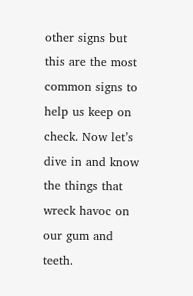other signs but this are the most common signs to help us keep on check. Now let’s dive in and know the things that wreck havoc on our gum and teeth.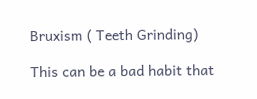Bruxism ( Teeth Grinding)

This can be a bad habit that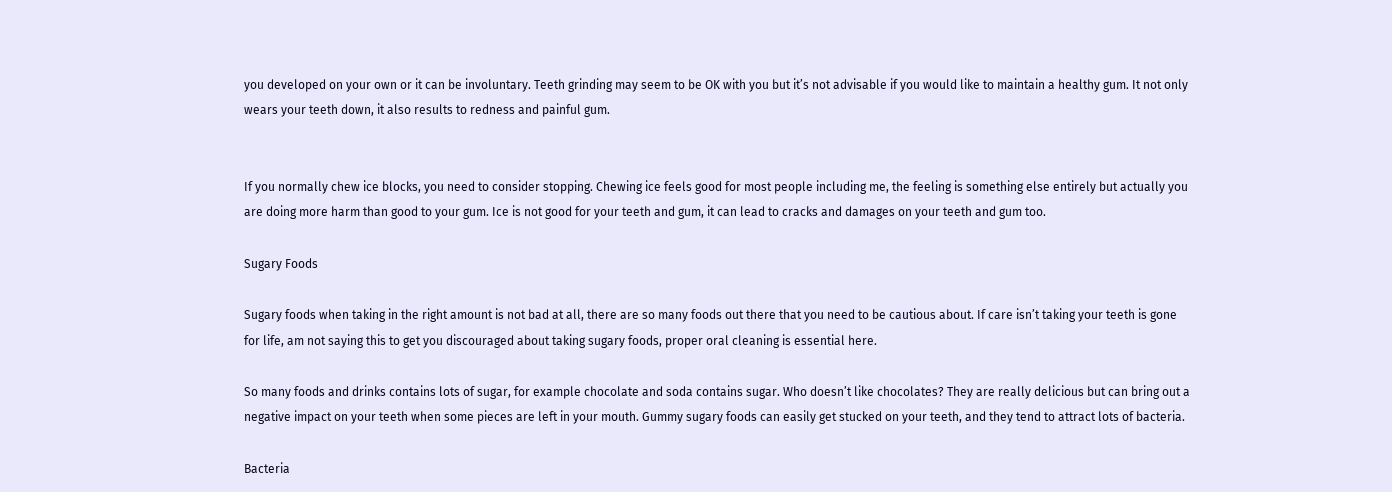you developed on your own or it can be involuntary. Teeth grinding may seem to be OK with you but it’s not advisable if you would like to maintain a healthy gum. It not only wears your teeth down, it also results to redness and painful gum.


If you normally chew ice blocks, you need to consider stopping. Chewing ice feels good for most people including me, the feeling is something else entirely but actually you are doing more harm than good to your gum. Ice is not good for your teeth and gum, it can lead to cracks and damages on your teeth and gum too.

Sugary Foods

Sugary foods when taking in the right amount is not bad at all, there are so many foods out there that you need to be cautious about. If care isn’t taking your teeth is gone for life, am not saying this to get you discouraged about taking sugary foods, proper oral cleaning is essential here.

So many foods and drinks contains lots of sugar, for example chocolate and soda contains sugar. Who doesn’t like chocolates? They are really delicious but can bring out a negative impact on your teeth when some pieces are left in your mouth. Gummy sugary foods can easily get stucked on your teeth, and they tend to attract lots of bacteria.

Bacteria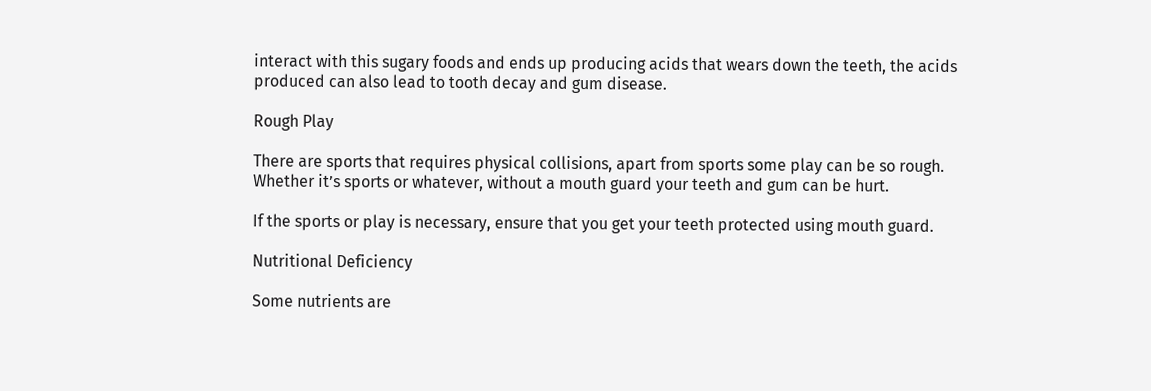interact with this sugary foods and ends up producing acids that wears down the teeth, the acids produced can also lead to tooth decay and gum disease.

Rough Play

There are sports that requires physical collisions, apart from sports some play can be so rough. Whether it’s sports or whatever, without a mouth guard your teeth and gum can be hurt.

If the sports or play is necessary, ensure that you get your teeth protected using mouth guard.

Nutritional Deficiency

Some nutrients are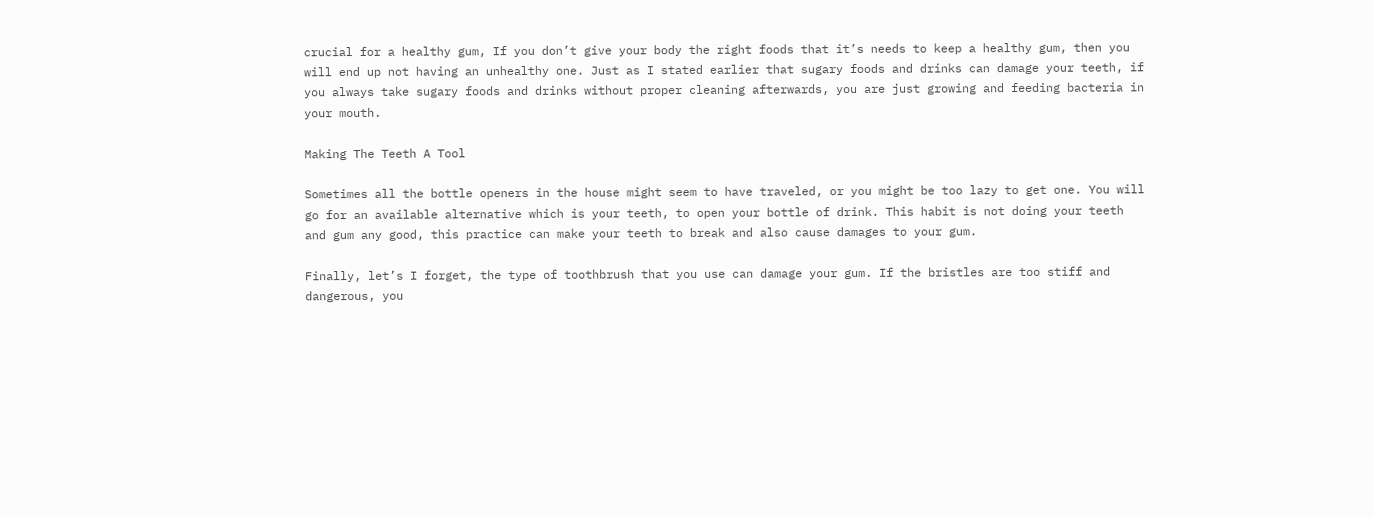crucial for a healthy gum, If you don’t give your body the right foods that it’s needs to keep a healthy gum, then you will end up not having an unhealthy one. Just as I stated earlier that sugary foods and drinks can damage your teeth, if you always take sugary foods and drinks without proper cleaning afterwards, you are just growing and feeding bacteria in your mouth.

Making The Teeth A Tool

Sometimes all the bottle openers in the house might seem to have traveled, or you might be too lazy to get one. You will go for an available alternative which is your teeth, to open your bottle of drink. This habit is not doing your teeth and gum any good, this practice can make your teeth to break and also cause damages to your gum.

Finally, let’s I forget, the type of toothbrush that you use can damage your gum. If the bristles are too stiff and dangerous, you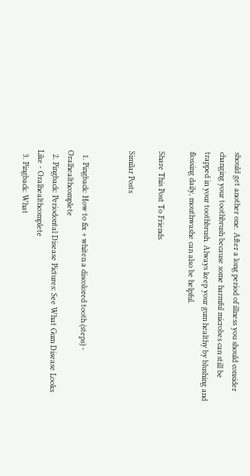should get another one. After a long period of illness you should consider changing your toothbrush because some harmful microbes can still be trapped in your toothbrush. Always keep your gum healthy by blushing and flossing daily, mouthwashe can also be helpful.

Share This Post To Friends

Similar Posts


  1. Pingback: How to fix + whiten a discolored tooth (steps) - Oralhealthcomplete
  2. Pingback: Periodontal Disease Pictures: See What Gum Disease Looks Like - Oralhealthcomplete
  3. Pingback: What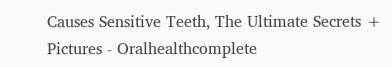Causes Sensitive Teeth, The Ultimate Secrets + Pictures - Oralhealthcomplete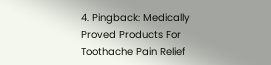4. Pingback: Medically Proved Products For Toothache Pain Relief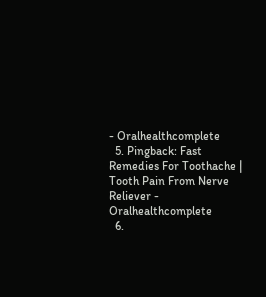- Oralhealthcomplete
  5. Pingback: Fast Remedies For Toothache | Tooth Pain From Nerve Reliever - Oralhealthcomplete
  6.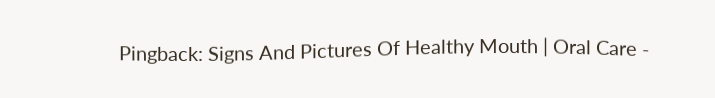Pingback: Signs And Pictures Of Healthy Mouth | Oral Care -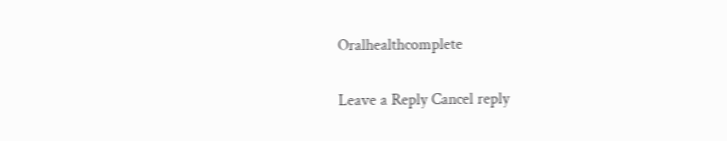Oralhealthcomplete

Leave a Reply Cancel reply